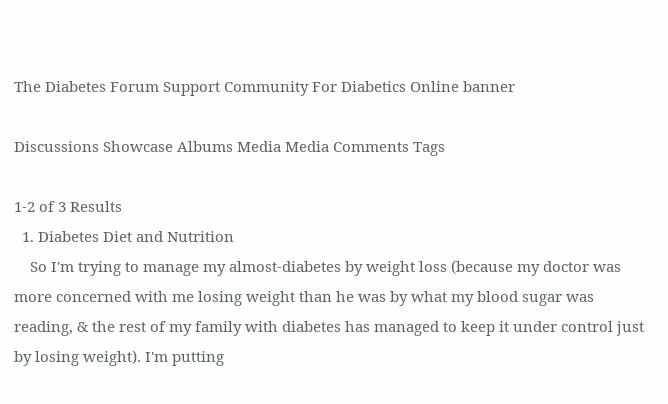The Diabetes Forum Support Community For Diabetics Online banner

Discussions Showcase Albums Media Media Comments Tags

1-2 of 3 Results
  1. Diabetes Diet and Nutrition
    So I'm trying to manage my almost-diabetes by weight loss (because my doctor was more concerned with me losing weight than he was by what my blood sugar was reading, & the rest of my family with diabetes has managed to keep it under control just by losing weight). I'm putting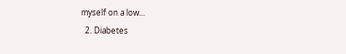myself on a low...
  2. Diabetes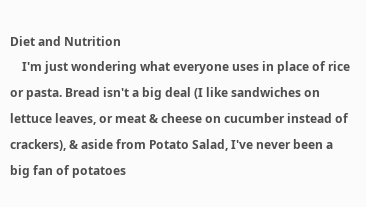Diet and Nutrition
    I'm just wondering what everyone uses in place of rice or pasta. Bread isn't a big deal (I like sandwiches on lettuce leaves, or meat & cheese on cucumber instead of crackers), & aside from Potato Salad, I've never been a big fan of potatoes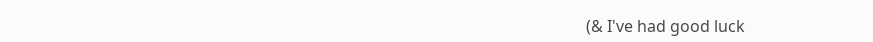(& I've had good luck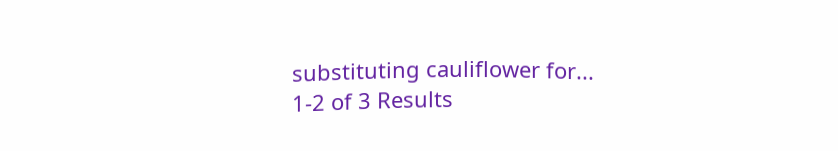substituting cauliflower for...
1-2 of 3 Results